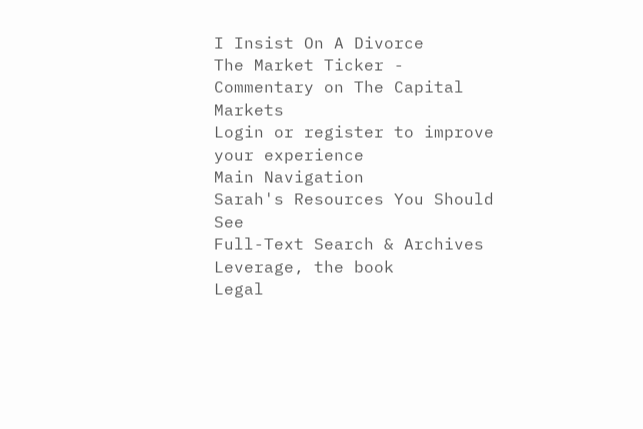I Insist On A Divorce
The Market Ticker - Commentary on The Capital Markets
Login or register to improve your experience
Main Navigation
Sarah's Resources You Should See
Full-Text Search & Archives
Leverage, the book
Legal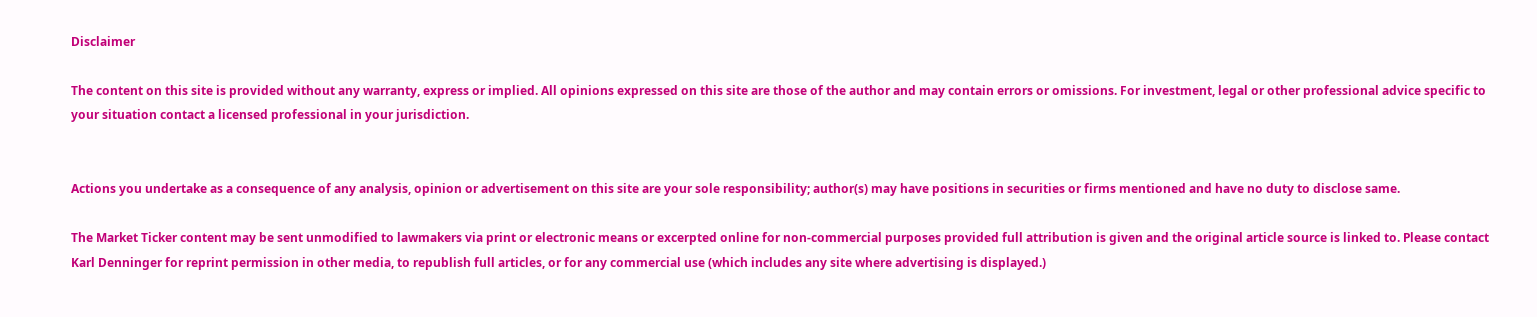Disclaimer

The content on this site is provided without any warranty, express or implied. All opinions expressed on this site are those of the author and may contain errors or omissions. For investment, legal or other professional advice specific to your situation contact a licensed professional in your jurisdiction.


Actions you undertake as a consequence of any analysis, opinion or advertisement on this site are your sole responsibility; author(s) may have positions in securities or firms mentioned and have no duty to disclose same.

The Market Ticker content may be sent unmodified to lawmakers via print or electronic means or excerpted online for non-commercial purposes provided full attribution is given and the original article source is linked to. Please contact Karl Denninger for reprint permission in other media, to republish full articles, or for any commercial use (which includes any site where advertising is displayed.)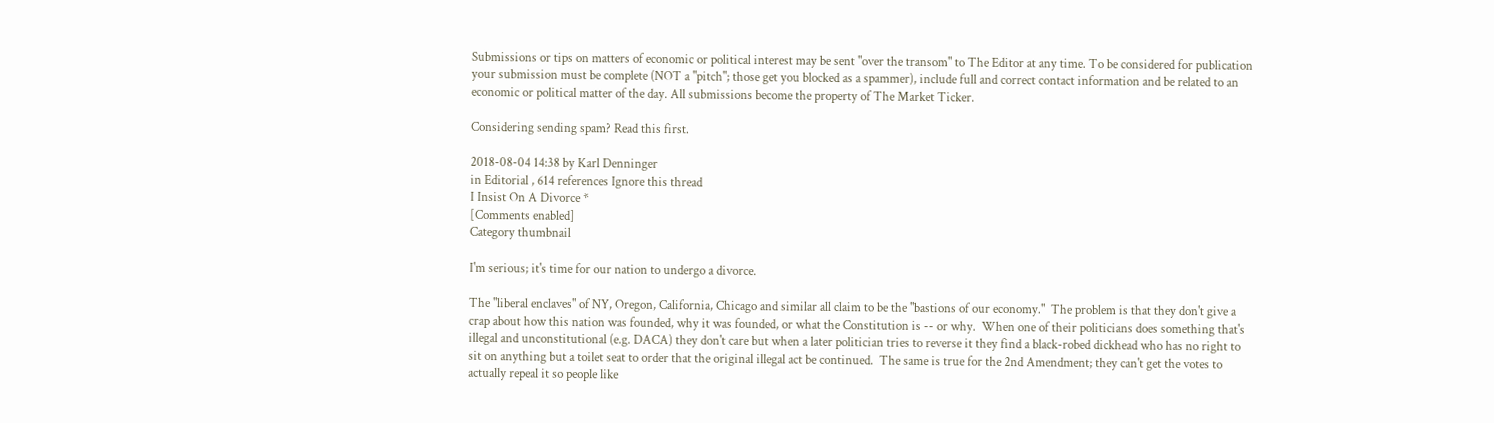Submissions or tips on matters of economic or political interest may be sent "over the transom" to The Editor at any time. To be considered for publication your submission must be complete (NOT a "pitch"; those get you blocked as a spammer), include full and correct contact information and be related to an economic or political matter of the day. All submissions become the property of The Market Ticker.

Considering sending spam? Read this first.

2018-08-04 14:38 by Karl Denninger
in Editorial , 614 references Ignore this thread
I Insist On A Divorce *
[Comments enabled]
Category thumbnail

I'm serious; it's time for our nation to undergo a divorce.

The "liberal enclaves" of NY, Oregon, California, Chicago and similar all claim to be the "bastions of our economy."  The problem is that they don't give a crap about how this nation was founded, why it was founded, or what the Constitution is -- or why.  When one of their politicians does something that's illegal and unconstitutional (e.g. DACA) they don't care but when a later politician tries to reverse it they find a black-robed dickhead who has no right to sit on anything but a toilet seat to order that the original illegal act be continued.  The same is true for the 2nd Amendment; they can't get the votes to actually repeal it so people like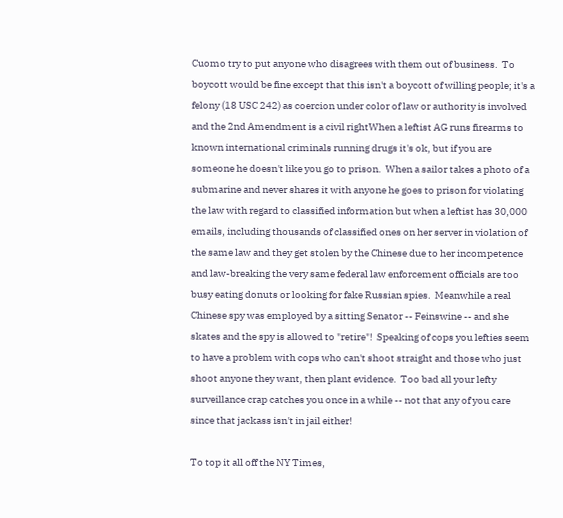Cuomo try to put anyone who disagrees with them out of business.  To boycott would be fine except that this isn't a boycott of willing people; it's a felony (18 USC 242) as coercion under color of law or authority is involved and the 2nd Amendment is a civil rightWhen a leftist AG runs firearms to known international criminals running drugs it's ok, but if you are someone he doesn't like you go to prison.  When a sailor takes a photo of a submarine and never shares it with anyone he goes to prison for violating the law with regard to classified information but when a leftist has 30,000 emails, including thousands of classified ones on her server in violation of the same law and they get stolen by the Chinese due to her incompetence and law-breaking the very same federal law enforcement officials are too busy eating donuts or looking for fake Russian spies.  Meanwhile a real Chinese spy was employed by a sitting Senator -- Feinswine -- and she skates and the spy is allowed to "retire"!  Speaking of cops you lefties seem to have a problem with cops who can't shoot straight and those who just shoot anyone they want, then plant evidence.  Too bad all your lefty surveillance crap catches you once in a while -- not that any of you care since that jackass isn't in jail either!

To top it all off the NY Times,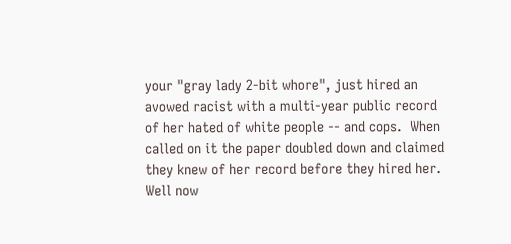your "gray lady 2-bit whore", just hired an avowed racist with a multi-year public record of her hated of white people -- and cops.  When called on it the paper doubled down and claimed they knew of her record before they hired her.  Well now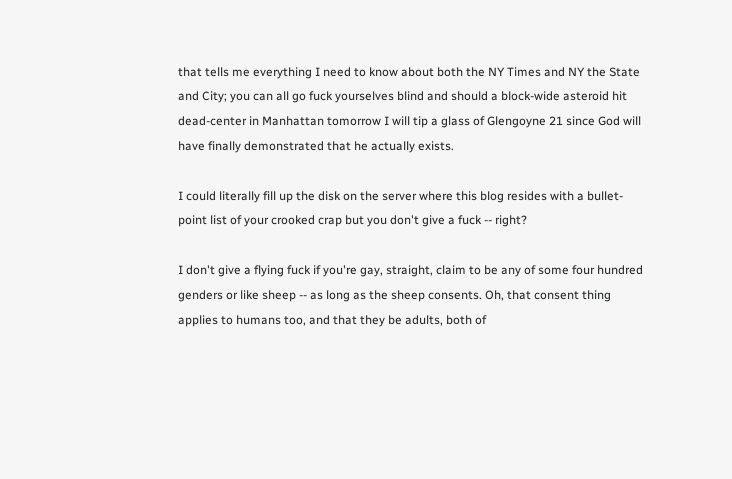that tells me everything I need to know about both the NY Times and NY the State and City; you can all go fuck yourselves blind and should a block-wide asteroid hit dead-center in Manhattan tomorrow I will tip a glass of Glengoyne 21 since God will have finally demonstrated that he actually exists.

I could literally fill up the disk on the server where this blog resides with a bullet-point list of your crooked crap but you don't give a fuck -- right?

I don't give a flying fuck if you're gay, straight, claim to be any of some four hundred genders or like sheep -- as long as the sheep consents. Oh, that consent thing applies to humans too, and that they be adults, both of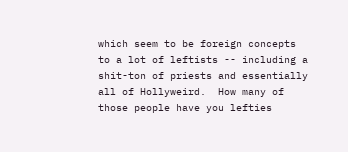which seem to be foreign concepts to a lot of leftists -- including a shit-ton of priests and essentially all of Hollyweird.  How many of those people have you lefties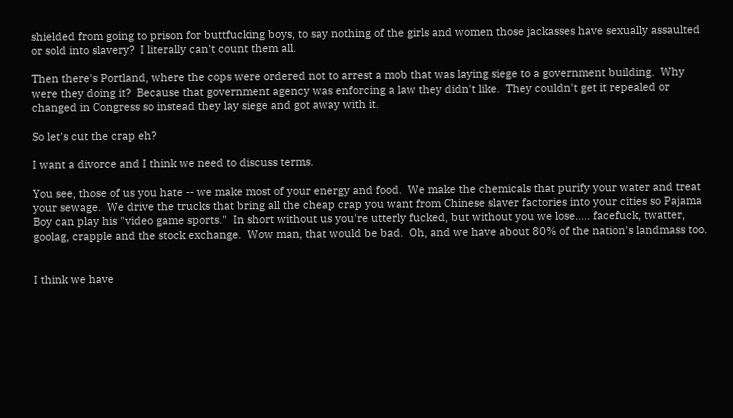shielded from going to prison for buttfucking boys, to say nothing of the girls and women those jackasses have sexually assaulted or sold into slavery?  I literally can't count them all.

Then there's Portland, where the cops were ordered not to arrest a mob that was laying siege to a government building.  Why were they doing it?  Because that government agency was enforcing a law they didn't like.  They couldn't get it repealed or changed in Congress so instead they lay siege and got away with it.

So let's cut the crap eh?

I want a divorce and I think we need to discuss terms.

You see, those of us you hate -- we make most of your energy and food.  We make the chemicals that purify your water and treat your sewage.  We drive the trucks that bring all the cheap crap you want from Chinese slaver factories into your cities so Pajama Boy can play his "video game sports."  In short without us you're utterly fucked, but without you we lose..... facefuck, twatter, goolag, crapple and the stock exchange.  Wow man, that would be bad.  Oh, and we have about 80% of the nation's landmass too.


I think we have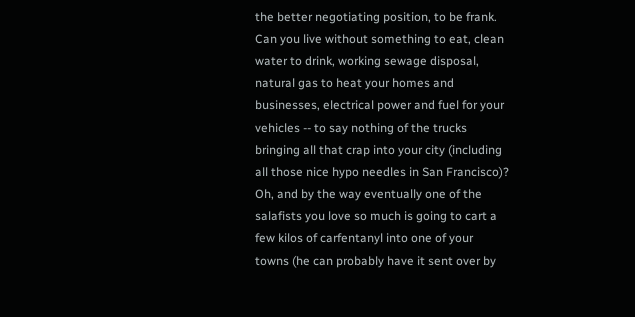the better negotiating position, to be frank.  Can you live without something to eat, clean water to drink, working sewage disposal, natural gas to heat your homes and businesses, electrical power and fuel for your vehicles -- to say nothing of the trucks bringing all that crap into your city (including all those nice hypo needles in San Francisco)?  Oh, and by the way eventually one of the salafists you love so much is going to cart a few kilos of carfentanyl into one of your towns (he can probably have it sent over by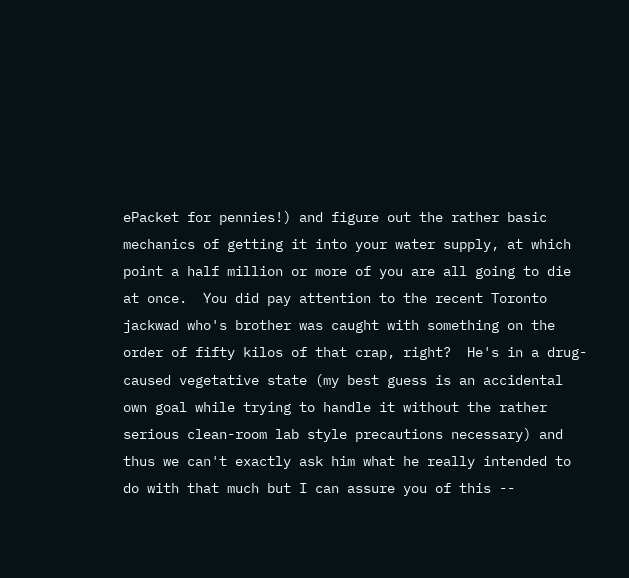ePacket for pennies!) and figure out the rather basic mechanics of getting it into your water supply, at which point a half million or more of you are all going to die at once.  You did pay attention to the recent Toronto jackwad who's brother was caught with something on the order of fifty kilos of that crap, right?  He's in a drug-caused vegetative state (my best guess is an accidental own goal while trying to handle it without the rather serious clean-room lab style precautions necessary) and thus we can't exactly ask him what he really intended to do with that much but I can assure you of this --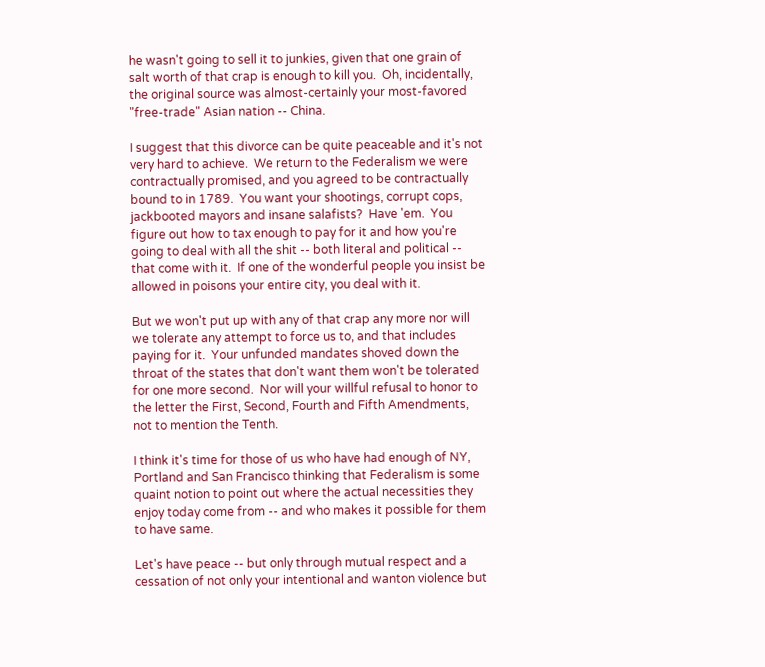he wasn't going to sell it to junkies, given that one grain of salt worth of that crap is enough to kill you.  Oh, incidentally, the original source was almost-certainly your most-favored "free-trade" Asian nation -- China.

I suggest that this divorce can be quite peaceable and it's not very hard to achieve.  We return to the Federalism we were contractually promised, and you agreed to be contractually bound to in 1789.  You want your shootings, corrupt cops, jackbooted mayors and insane salafists?  Have 'em.  You figure out how to tax enough to pay for it and how you're going to deal with all the shit -- both literal and political -- that come with it.  If one of the wonderful people you insist be allowed in poisons your entire city, you deal with it.

But we won't put up with any of that crap any more nor will we tolerate any attempt to force us to, and that includes paying for it.  Your unfunded mandates shoved down the throat of the states that don't want them won't be tolerated for one more second.  Nor will your willful refusal to honor to the letter the First, Second, Fourth and Fifth Amendments, not to mention the Tenth.

I think it's time for those of us who have had enough of NY, Portland and San Francisco thinking that Federalism is some quaint notion to point out where the actual necessities they enjoy today come from -- and who makes it possible for them to have same.

Let's have peace -- but only through mutual respect and a cessation of not only your intentional and wanton violence but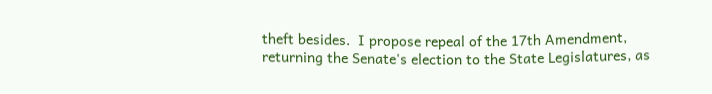theft besides.  I propose repeal of the 17th Amendment, returning the Senate's election to the State Legislatures, as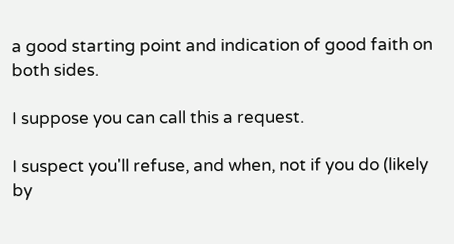a good starting point and indication of good faith on both sides.

I suppose you can call this a request.

I suspect you'll refuse, and when, not if you do (likely by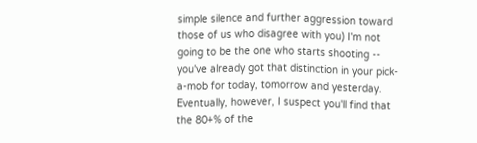simple silence and further aggression toward those of us who disagree with you) I'm not going to be the one who starts shooting -- you've already got that distinction in your pick-a-mob for today, tomorrow and yesterday. Eventually, however, I suspect you'll find that the 80+% of the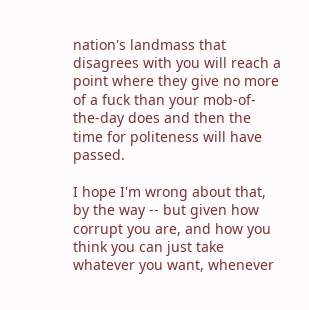nation's landmass that disagrees with you will reach a point where they give no more of a fuck than your mob-of-the-day does and then the time for politeness will have passed.

I hope I'm wrong about that, by the way -- but given how corrupt you are, and how you think you can just take whatever you want, whenever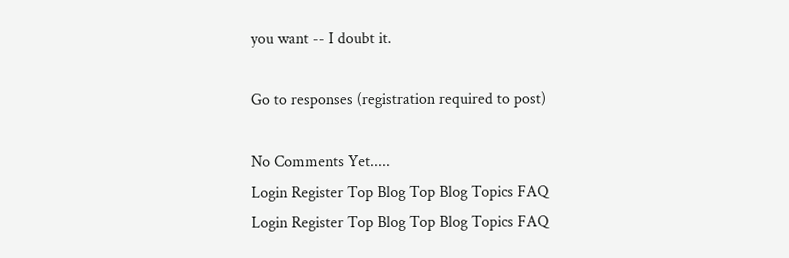you want -- I doubt it.

Go to responses (registration required to post)

No Comments Yet.....
Login Register Top Blog Top Blog Topics FAQ
Login Register Top Blog Top Blog Topics FAQ